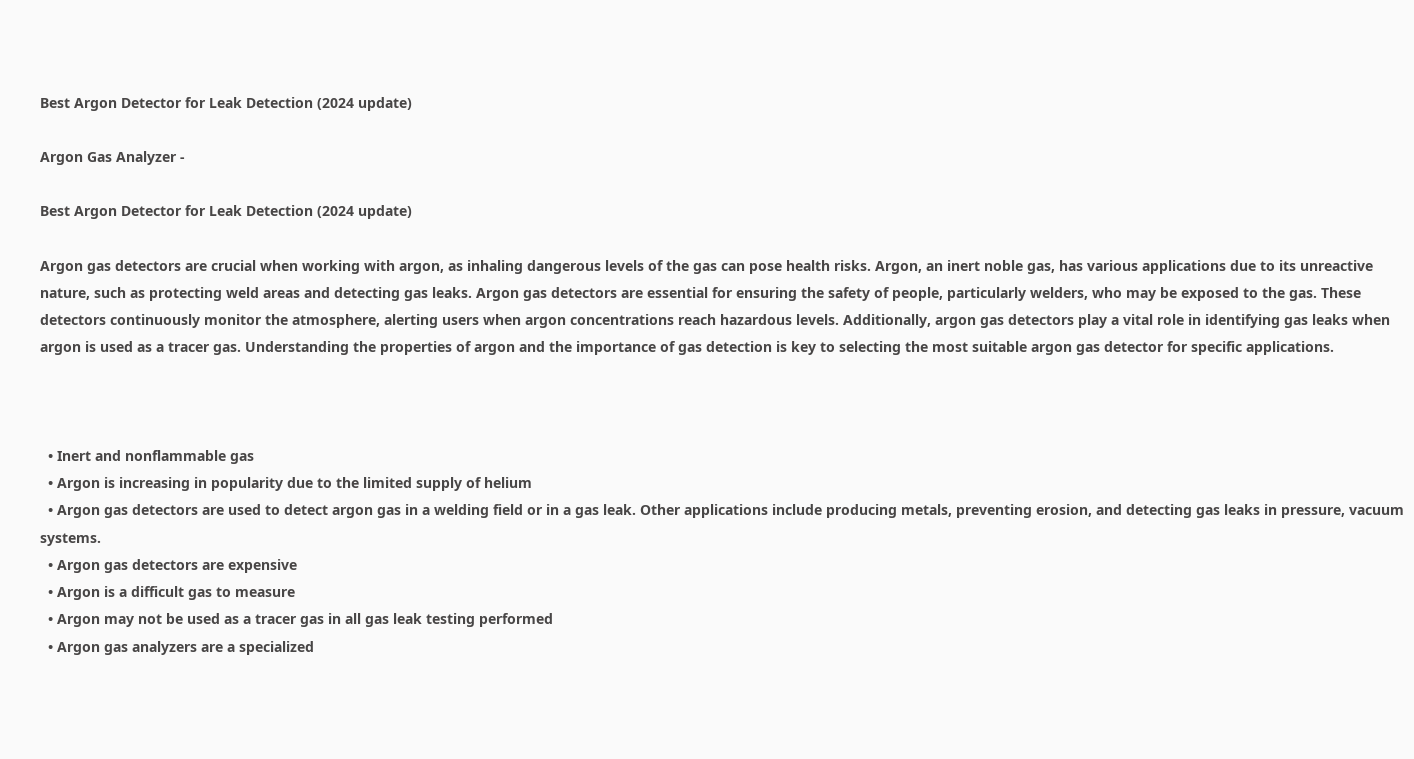Best Argon Detector for Leak Detection (2024 update)

Argon Gas Analyzer -

Best Argon Detector for Leak Detection (2024 update)

Argon gas detectors are crucial when working with argon, as inhaling dangerous levels of the gas can pose health risks. Argon, an inert noble gas, has various applications due to its unreactive nature, such as protecting weld areas and detecting gas leaks. Argon gas detectors are essential for ensuring the safety of people, particularly welders, who may be exposed to the gas. These detectors continuously monitor the atmosphere, alerting users when argon concentrations reach hazardous levels. Additionally, argon gas detectors play a vital role in identifying gas leaks when argon is used as a tracer gas. Understanding the properties of argon and the importance of gas detection is key to selecting the most suitable argon gas detector for specific applications.



  • Inert and nonflammable gas
  • Argon is increasing in popularity due to the limited supply of helium
  • Argon gas detectors are used to detect argon gas in a welding field or in a gas leak. Other applications include producing metals, preventing erosion, and detecting gas leaks in pressure, vacuum systems.
  • Argon gas detectors are expensive
  • Argon is a difficult gas to measure
  • Argon may not be used as a tracer gas in all gas leak testing performed
  • Argon gas analyzers are a specialized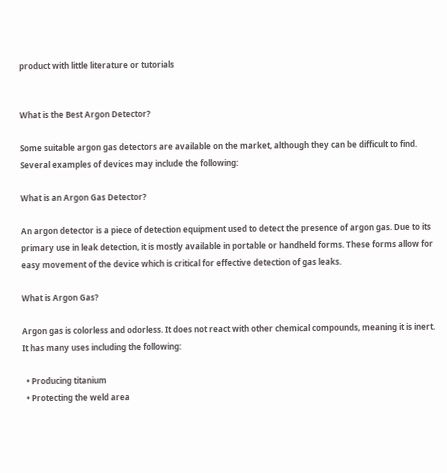product with little literature or tutorials


What is the Best Argon Detector?

Some suitable argon gas detectors are available on the market, although they can be difficult to find. Several examples of devices may include the following:

What is an Argon Gas Detector?

An argon detector is a piece of detection equipment used to detect the presence of argon gas. Due to its primary use in leak detection, it is mostly available in portable or handheld forms. These forms allow for easy movement of the device which is critical for effective detection of gas leaks.

What is Argon Gas?

Argon gas is colorless and odorless. It does not react with other chemical compounds, meaning it is inert. It has many uses including the following:

  • Producing titanium
  • Protecting the weld area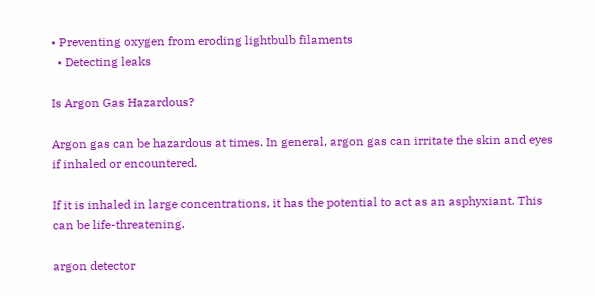• Preventing oxygen from eroding lightbulb filaments
  • Detecting leaks

Is Argon Gas Hazardous?

Argon gas can be hazardous at times. In general, argon gas can irritate the skin and eyes if inhaled or encountered.

If it is inhaled in large concentrations, it has the potential to act as an asphyxiant. This can be life-threatening.

argon detector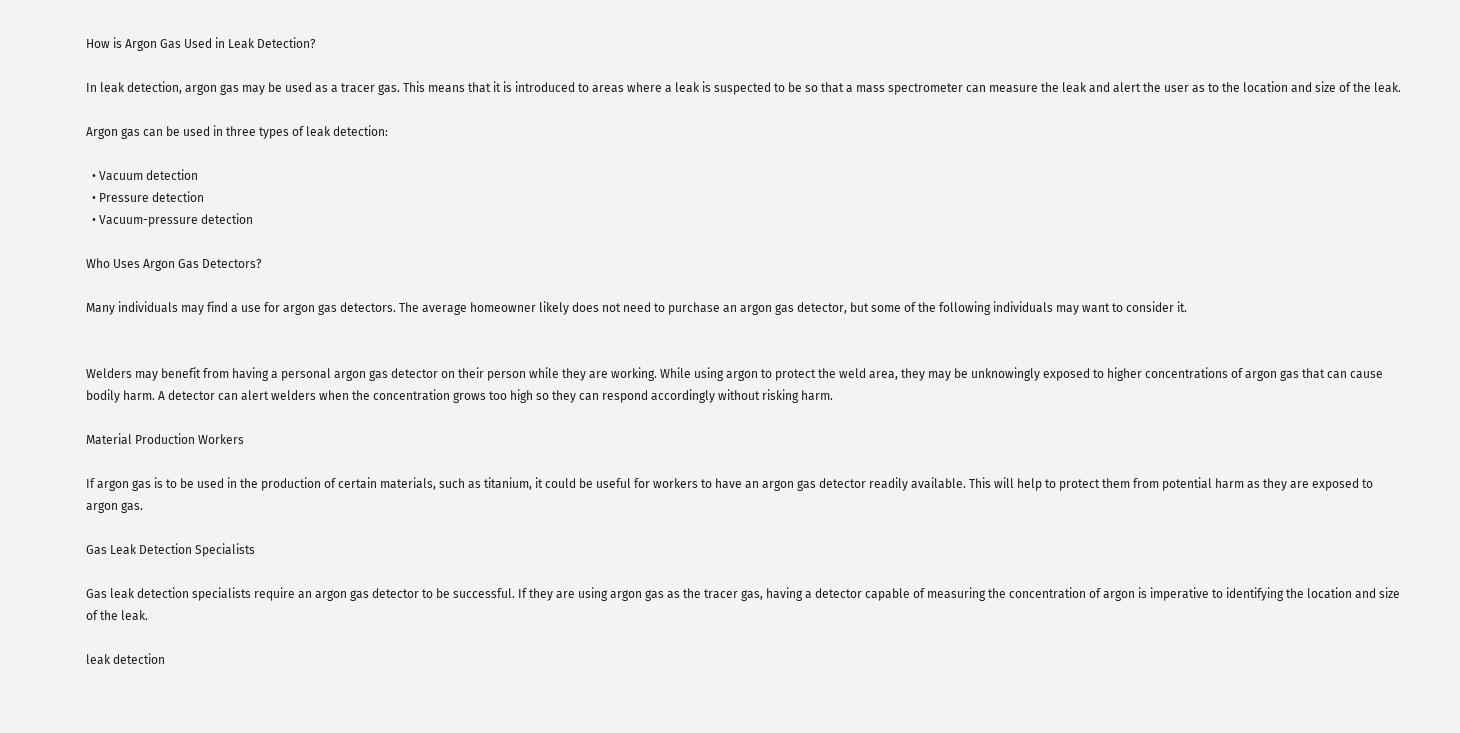How is Argon Gas Used in Leak Detection?

In leak detection, argon gas may be used as a tracer gas. This means that it is introduced to areas where a leak is suspected to be so that a mass spectrometer can measure the leak and alert the user as to the location and size of the leak.

Argon gas can be used in three types of leak detection:

  • Vacuum detection
  • Pressure detection
  • Vacuum-pressure detection

Who Uses Argon Gas Detectors?

Many individuals may find a use for argon gas detectors. The average homeowner likely does not need to purchase an argon gas detector, but some of the following individuals may want to consider it.


Welders may benefit from having a personal argon gas detector on their person while they are working. While using argon to protect the weld area, they may be unknowingly exposed to higher concentrations of argon gas that can cause bodily harm. A detector can alert welders when the concentration grows too high so they can respond accordingly without risking harm.

Material Production Workers

If argon gas is to be used in the production of certain materials, such as titanium, it could be useful for workers to have an argon gas detector readily available. This will help to protect them from potential harm as they are exposed to argon gas.

Gas Leak Detection Specialists

Gas leak detection specialists require an argon gas detector to be successful. If they are using argon gas as the tracer gas, having a detector capable of measuring the concentration of argon is imperative to identifying the location and size of the leak.

leak detection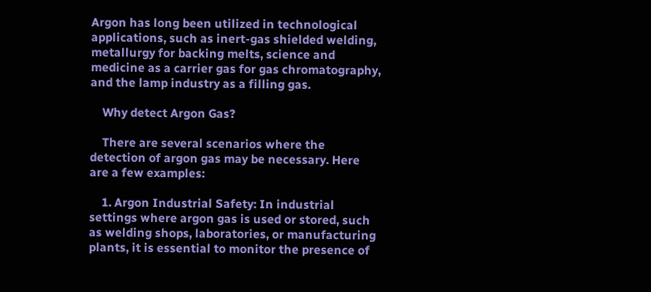Argon has long been utilized in technological applications, such as inert-gas shielded welding, metallurgy for backing melts, science and medicine as a carrier gas for gas chromatography, and the lamp industry as a filling gas.

    Why detect Argon Gas?

    There are several scenarios where the detection of argon gas may be necessary. Here are a few examples:

    1. Argon Industrial Safety: In industrial settings where argon gas is used or stored, such as welding shops, laboratories, or manufacturing plants, it is essential to monitor the presence of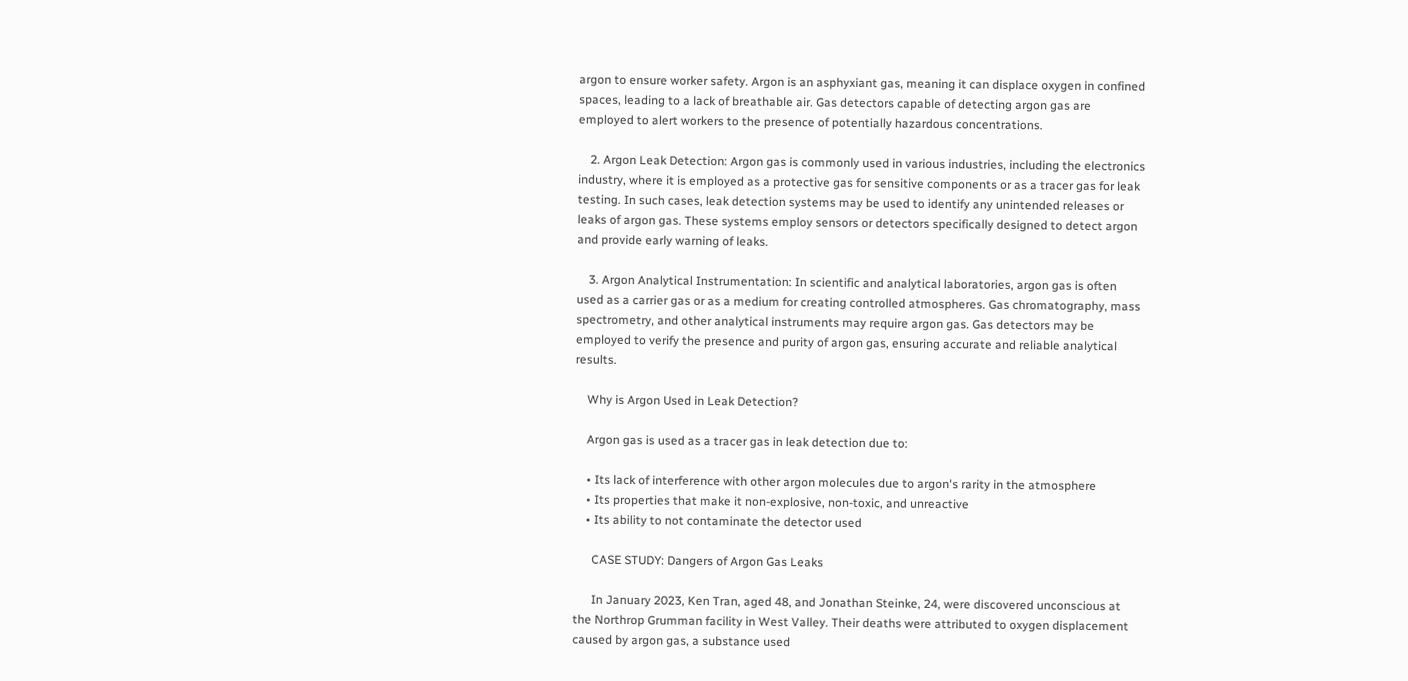argon to ensure worker safety. Argon is an asphyxiant gas, meaning it can displace oxygen in confined spaces, leading to a lack of breathable air. Gas detectors capable of detecting argon gas are employed to alert workers to the presence of potentially hazardous concentrations.

    2. Argon Leak Detection: Argon gas is commonly used in various industries, including the electronics industry, where it is employed as a protective gas for sensitive components or as a tracer gas for leak testing. In such cases, leak detection systems may be used to identify any unintended releases or leaks of argon gas. These systems employ sensors or detectors specifically designed to detect argon and provide early warning of leaks.

    3. Argon Analytical Instrumentation: In scientific and analytical laboratories, argon gas is often used as a carrier gas or as a medium for creating controlled atmospheres. Gas chromatography, mass spectrometry, and other analytical instruments may require argon gas. Gas detectors may be employed to verify the presence and purity of argon gas, ensuring accurate and reliable analytical results.

    Why is Argon Used in Leak Detection?

    Argon gas is used as a tracer gas in leak detection due to:

    • Its lack of interference with other argon molecules due to argon's rarity in the atmosphere
    • Its properties that make it non-explosive, non-toxic, and unreactive
    • Its ability to not contaminate the detector used

      CASE STUDY: Dangers of Argon Gas Leaks

      In January 2023, Ken Tran, aged 48, and Jonathan Steinke, 24, were discovered unconscious at the Northrop Grumman facility in West Valley. Their deaths were attributed to oxygen displacement caused by argon gas, a substance used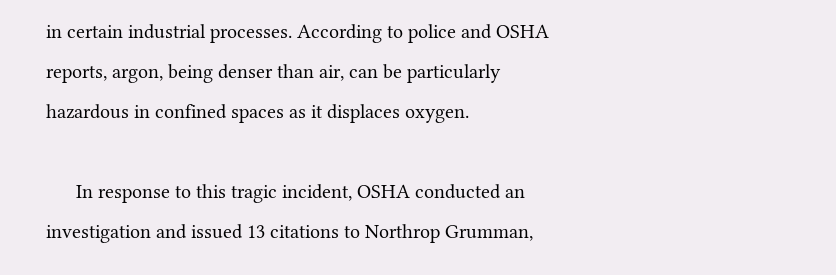in certain industrial processes. According to police and OSHA reports, argon, being denser than air, can be particularly hazardous in confined spaces as it displaces oxygen.

      In response to this tragic incident, OSHA conducted an investigation and issued 13 citations to Northrop Grumman,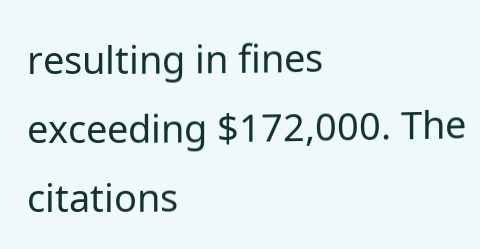resulting in fines exceeding $172,000. The citations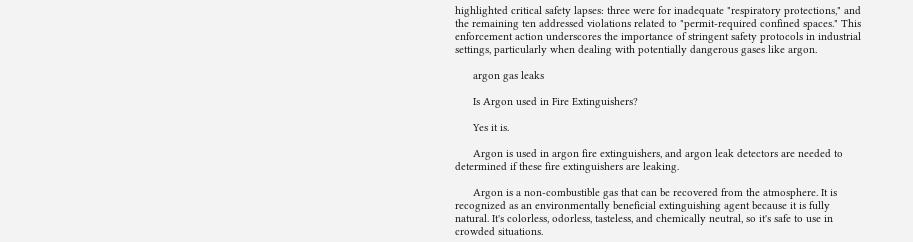highlighted critical safety lapses: three were for inadequate "respiratory protections," and the remaining ten addressed violations related to "permit-required confined spaces." This enforcement action underscores the importance of stringent safety protocols in industrial settings, particularly when dealing with potentially dangerous gases like argon.

      argon gas leaks

      Is Argon used in Fire Extinguishers?

      Yes it is.

      Argon is used in argon fire extinguishers, and argon leak detectors are needed to determined if these fire extinguishers are leaking.

      Argon is a non-combustible gas that can be recovered from the atmosphere. It is recognized as an environmentally beneficial extinguishing agent because it is fully natural. It's colorless, odorless, tasteless, and chemically neutral, so it's safe to use in crowded situations.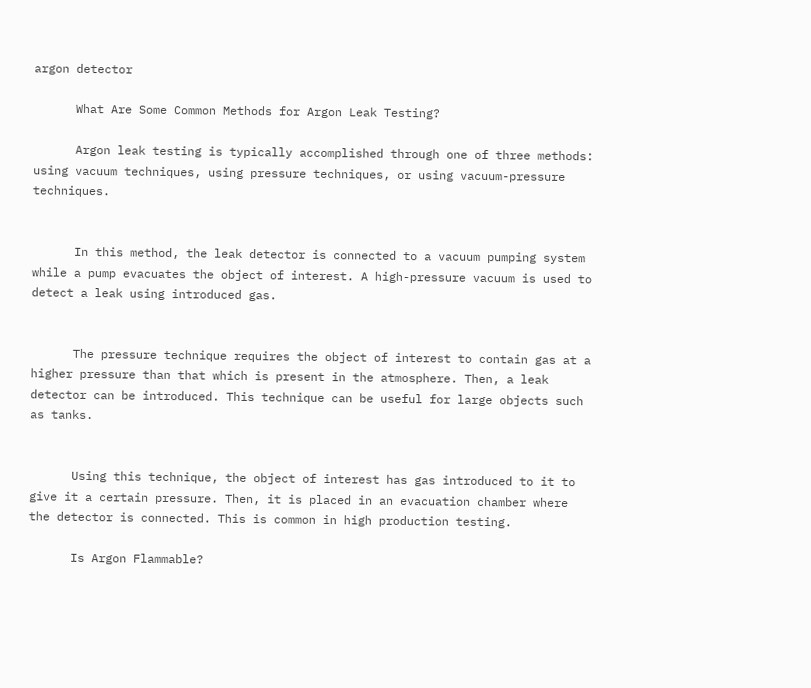argon detector

      What Are Some Common Methods for Argon Leak Testing?

      Argon leak testing is typically accomplished through one of three methods: using vacuum techniques, using pressure techniques, or using vacuum-pressure techniques.


      In this method, the leak detector is connected to a vacuum pumping system while a pump evacuates the object of interest. A high-pressure vacuum is used to detect a leak using introduced gas.


      The pressure technique requires the object of interest to contain gas at a higher pressure than that which is present in the atmosphere. Then, a leak detector can be introduced. This technique can be useful for large objects such as tanks.


      Using this technique, the object of interest has gas introduced to it to give it a certain pressure. Then, it is placed in an evacuation chamber where the detector is connected. This is common in high production testing.

      Is Argon Flammable?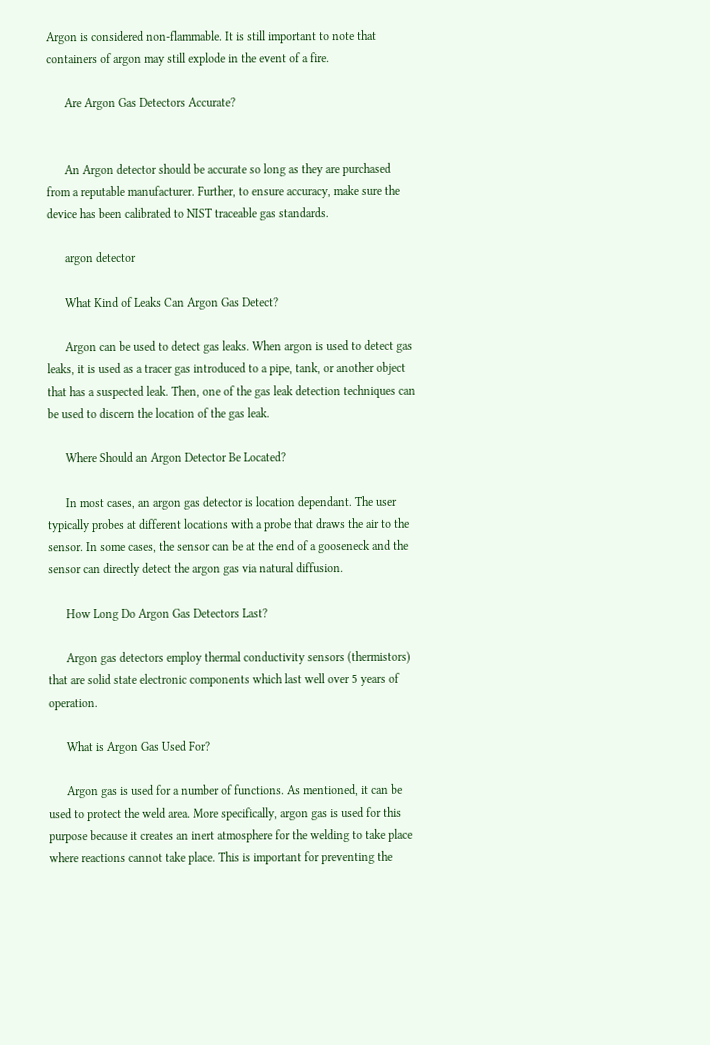Argon is considered non-flammable. It is still important to note that containers of argon may still explode in the event of a fire.

      Are Argon Gas Detectors Accurate?


      An Argon detector should be accurate so long as they are purchased from a reputable manufacturer. Further, to ensure accuracy, make sure the device has been calibrated to NIST traceable gas standards.

      argon detector

      What Kind of Leaks Can Argon Gas Detect?

      Argon can be used to detect gas leaks. When argon is used to detect gas leaks, it is used as a tracer gas introduced to a pipe, tank, or another object that has a suspected leak. Then, one of the gas leak detection techniques can be used to discern the location of the gas leak.

      Where Should an Argon Detector Be Located?

      In most cases, an argon gas detector is location dependant. The user typically probes at different locations with a probe that draws the air to the sensor. In some cases, the sensor can be at the end of a gooseneck and the sensor can directly detect the argon gas via natural diffusion.

      How Long Do Argon Gas Detectors Last?

      Argon gas detectors employ thermal conductivity sensors (thermistors) that are solid state electronic components which last well over 5 years of operation.

      What is Argon Gas Used For?

      Argon gas is used for a number of functions. As mentioned, it can be used to protect the weld area. More specifically, argon gas is used for this purpose because it creates an inert atmosphere for the welding to take place where reactions cannot take place. This is important for preventing the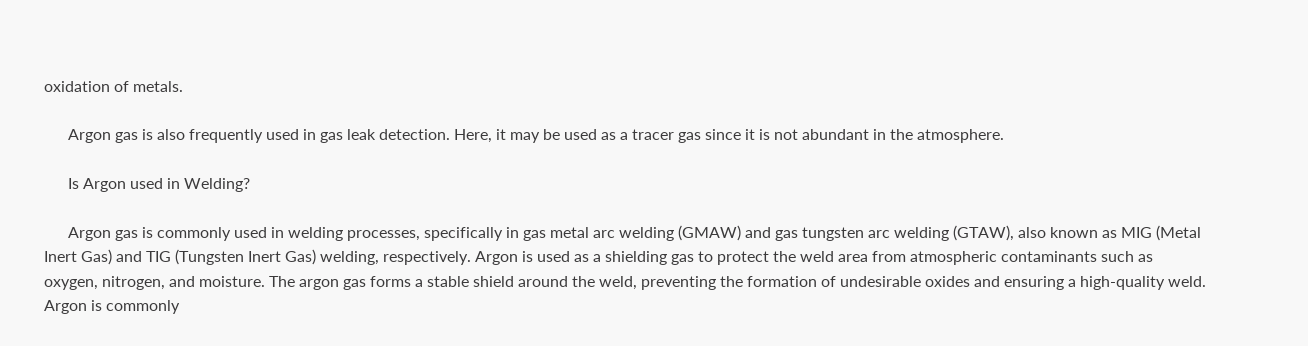oxidation of metals.

      Argon gas is also frequently used in gas leak detection. Here, it may be used as a tracer gas since it is not abundant in the atmosphere.

      Is Argon used in Welding?

      Argon gas is commonly used in welding processes, specifically in gas metal arc welding (GMAW) and gas tungsten arc welding (GTAW), also known as MIG (Metal Inert Gas) and TIG (Tungsten Inert Gas) welding, respectively. Argon is used as a shielding gas to protect the weld area from atmospheric contaminants such as oxygen, nitrogen, and moisture. The argon gas forms a stable shield around the weld, preventing the formation of undesirable oxides and ensuring a high-quality weld. Argon is commonly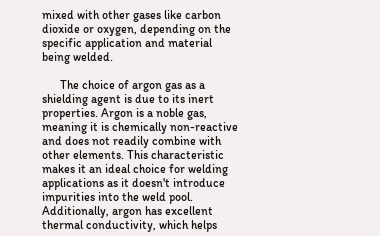mixed with other gases like carbon dioxide or oxygen, depending on the specific application and material being welded.

      The choice of argon gas as a shielding agent is due to its inert properties. Argon is a noble gas, meaning it is chemically non-reactive and does not readily combine with other elements. This characteristic makes it an ideal choice for welding applications as it doesn't introduce impurities into the weld pool. Additionally, argon has excellent thermal conductivity, which helps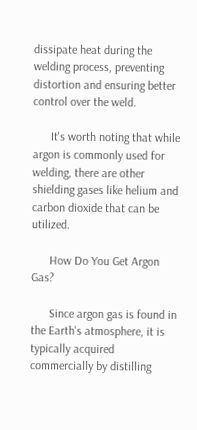dissipate heat during the welding process, preventing distortion and ensuring better control over the weld.

      It's worth noting that while argon is commonly used for welding, there are other shielding gases like helium and carbon dioxide that can be utilized.

      How Do You Get Argon Gas?

      Since argon gas is found in the Earth's atmosphere, it is typically acquired commercially by distilling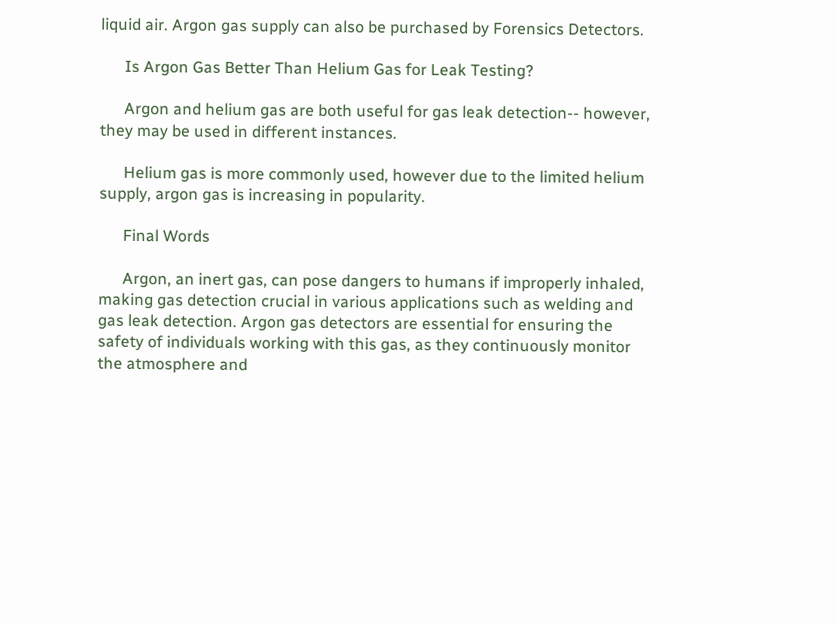liquid air. Argon gas supply can also be purchased by Forensics Detectors.

      Is Argon Gas Better Than Helium Gas for Leak Testing?

      Argon and helium gas are both useful for gas leak detection-- however, they may be used in different instances.

      Helium gas is more commonly used, however due to the limited helium supply, argon gas is increasing in popularity.

      Final Words

      Argon, an inert gas, can pose dangers to humans if improperly inhaled, making gas detection crucial in various applications such as welding and gas leak detection. Argon gas detectors are essential for ensuring the safety of individuals working with this gas, as they continuously monitor the atmosphere and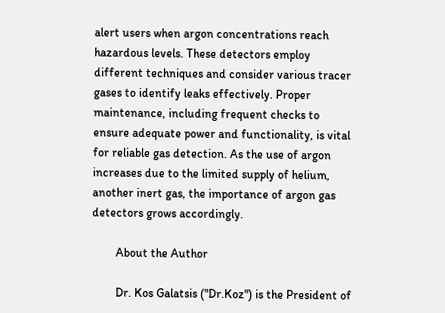alert users when argon concentrations reach hazardous levels. These detectors employ different techniques and consider various tracer gases to identify leaks effectively. Proper maintenance, including frequent checks to ensure adequate power and functionality, is vital for reliable gas detection. As the use of argon increases due to the limited supply of helium, another inert gas, the importance of argon gas detectors grows accordingly.

        About the Author

        Dr. Kos Galatsis ("Dr.Koz") is the President of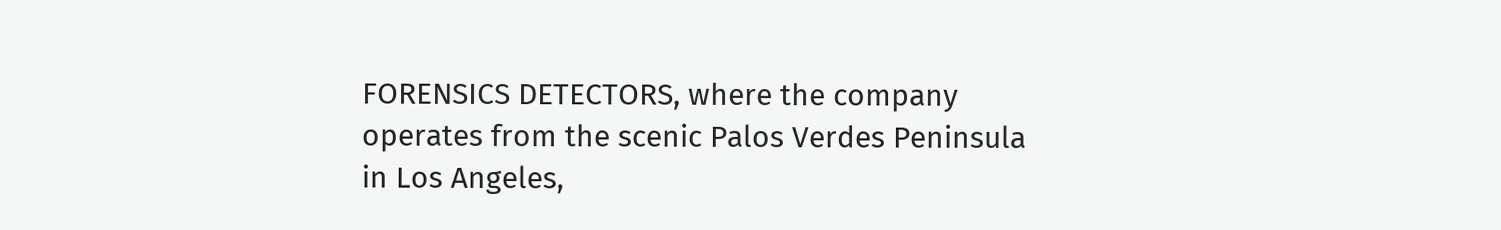FORENSICS DETECTORS, where the company operates from the scenic Palos Verdes Peninsula in Los Angeles,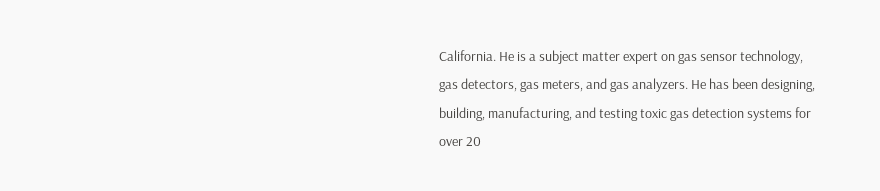California. He is a subject matter expert on gas sensor technology, gas detectors, gas meters, and gas analyzers. He has been designing, building, manufacturing, and testing toxic gas detection systems for over 20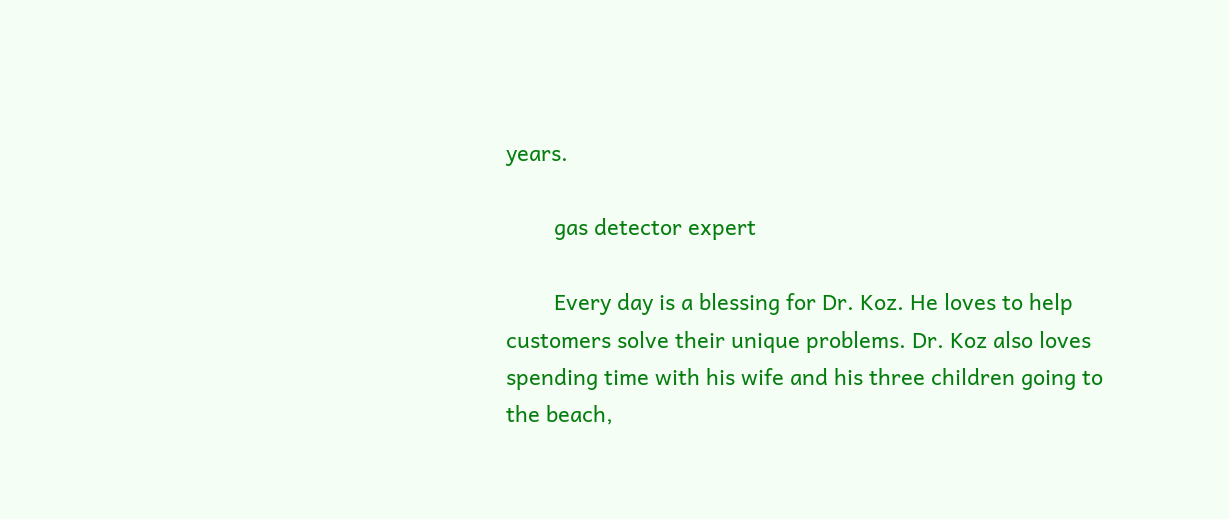years.

        gas detector expert

        Every day is a blessing for Dr. Koz. He loves to help customers solve their unique problems. Dr. Koz also loves spending time with his wife and his three children going to the beach,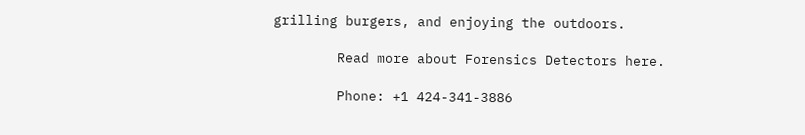grilling burgers, and enjoying the outdoors.

        Read more about Forensics Detectors here.

        Phone: +1 424-341-3886